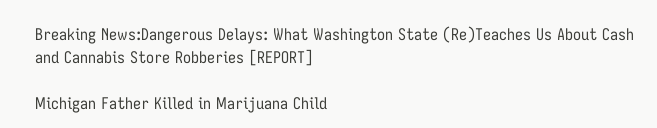Breaking News:Dangerous Delays: What Washington State (Re)Teaches Us About Cash and Cannabis Store Robberies [REPORT]

Michigan Father Killed in Marijuana Child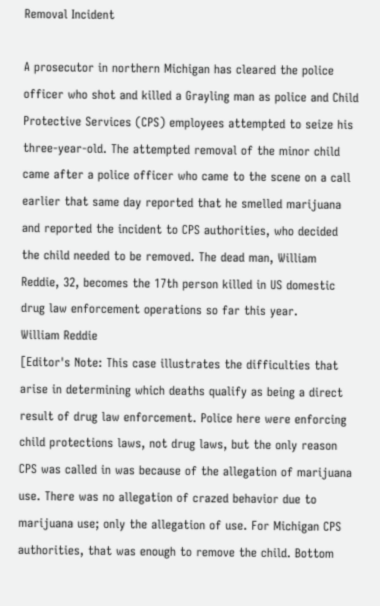Removal Incident

A prosecutor in northern Michigan has cleared the police officer who shot and killed a Grayling man as police and Child Protective Services (CPS) employees attempted to seize his three-year-old. The attempted removal of the minor child came after a police officer who came to the scene on a call earlier that same day reported that he smelled marijuana and reported the incident to CPS authorities, who decided the child needed to be removed. The dead man, William Reddie, 32, becomes the 17th person killed in US domestic drug law enforcement operations so far this year.
William Reddie
[Editor's Note: This case illustrates the difficulties that arise in determining which deaths qualify as being a direct result of drug law enforcement. Police here were enforcing child protections laws, not drug laws, but the only reason CPS was called in was because of the allegation of marijuana use. There was no allegation of crazed behavior due to marijuana use; only the allegation of use. For Michigan CPS authorities, that was enough to remove the child. Bottom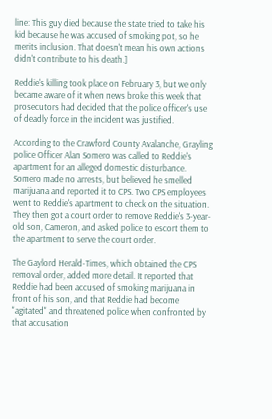line: This guy died because the state tried to take his kid because he was accused of smoking pot, so he merits inclusion. That doesn't mean his own actions didn't contribute to his death.]

Reddie's killing took place on February 3, but we only became aware of it when news broke this week that prosecutors had decided that the police officer's use of deadly force in the incident was justified.

According to the Crawford County Avalanche, Grayling police Officer Alan Somero was called to Reddie's apartment for an alleged domestic disturbance. Somero made no arrests, but believed he smelled marijuana and reported it to CPS. Two CPS employees went to Reddie's apartment to check on the situation. They then got a court order to remove Reddie's 3-year-old son, Cameron, and asked police to escort them to the apartment to serve the court order.

The Gaylord Herald-Times, which obtained the CPS removal order, added more detail. It reported that Reddie had been accused of smoking marijuana in front of his son, and that Reddie had become "agitated" and threatened police when confronted by that accusation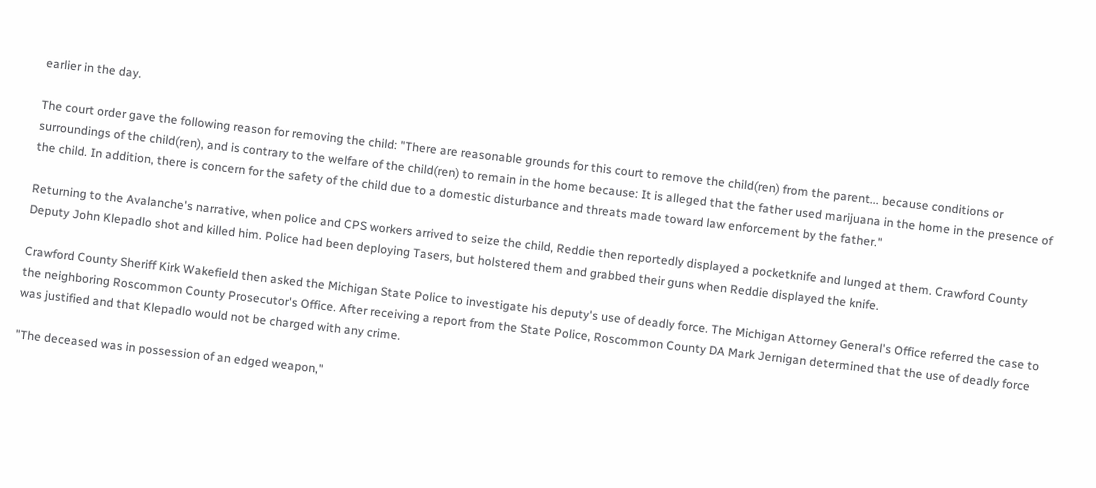earlier in the day.

The court order gave the following reason for removing the child: "There are reasonable grounds for this court to remove the child(ren) from the parent... because conditions or surroundings of the child(ren), and is contrary to the welfare of the child(ren) to remain in the home because: It is alleged that the father used marijuana in the home in the presence of the child. In addition, there is concern for the safety of the child due to a domestic disturbance and threats made toward law enforcement by the father."

Returning to the Avalanche's narrative, when police and CPS workers arrived to seize the child, Reddie then reportedly displayed a pocketknife and lunged at them. Crawford County Deputy John Klepadlo shot and killed him. Police had been deploying Tasers, but holstered them and grabbed their guns when Reddie displayed the knife.

Crawford County Sheriff Kirk Wakefield then asked the Michigan State Police to investigate his deputy's use of deadly force. The Michigan Attorney General's Office referred the case to the neighboring Roscommon County Prosecutor's Office. After receiving a report from the State Police, Roscommon County DA Mark Jernigan determined that the use of deadly force was justified and that Klepadlo would not be charged with any crime.

"The deceased was in possession of an edged weapon,"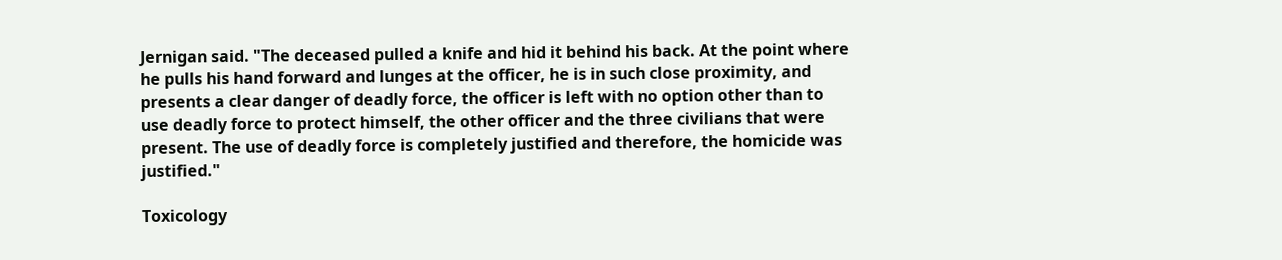Jernigan said. "The deceased pulled a knife and hid it behind his back. At the point where he pulls his hand forward and lunges at the officer, he is in such close proximity, and presents a clear danger of deadly force, the officer is left with no option other than to use deadly force to protect himself, the other officer and the three civilians that were present. The use of deadly force is completely justified and therefore, the homicide was justified."

Toxicology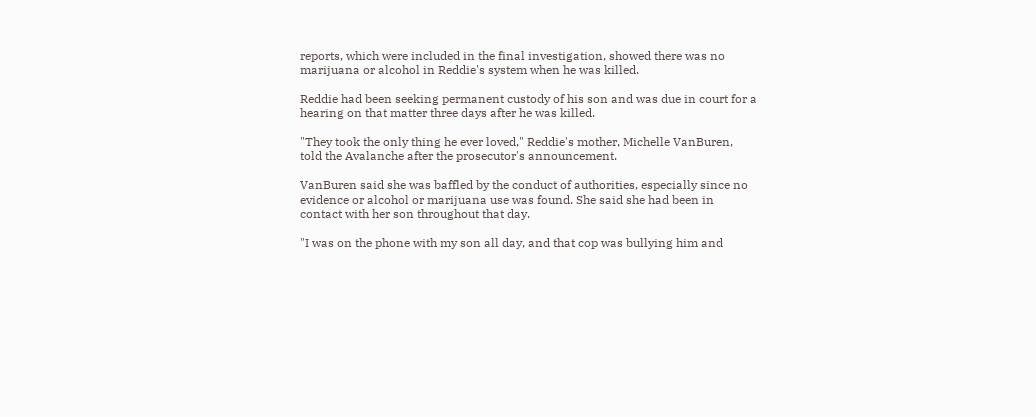reports, which were included in the final investigation, showed there was no marijuana or alcohol in Reddie's system when he was killed.

Reddie had been seeking permanent custody of his son and was due in court for a hearing on that matter three days after he was killed.

"They took the only thing he ever loved," Reddie's mother, Michelle VanBuren, told the Avalanche after the prosecutor's announcement.

VanBuren said she was baffled by the conduct of authorities, especially since no evidence or alcohol or marijuana use was found. She said she had been in contact with her son throughout that day.

"I was on the phone with my son all day, and that cop was bullying him and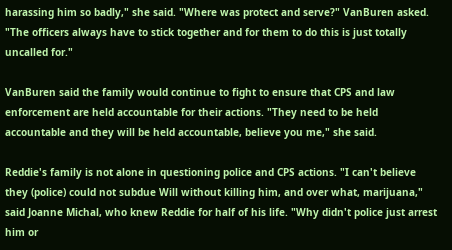harassing him so badly," she said. "Where was protect and serve?" VanBuren asked. "The officers always have to stick together and for them to do this is just totally uncalled for."

VanBuren said the family would continue to fight to ensure that CPS and law enforcement are held accountable for their actions. "They need to be held accountable and they will be held accountable, believe you me," she said.

Reddie's family is not alone in questioning police and CPS actions. "I can't believe they (police) could not subdue Will without killing him, and over what, marijuana," said Joanne Michal, who knew Reddie for half of his life. "Why didn't police just arrest him or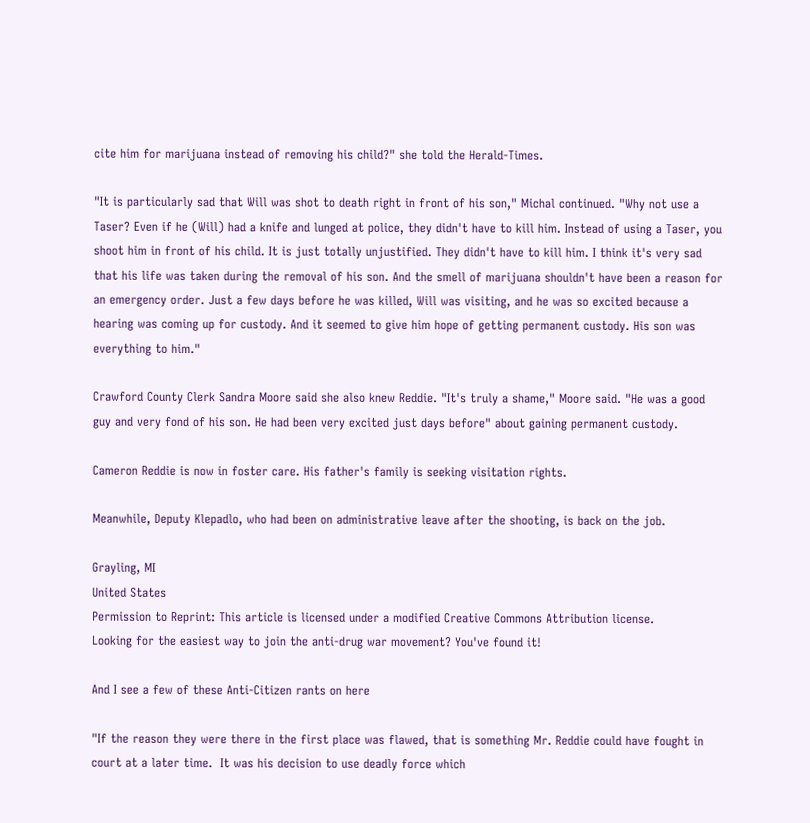cite him for marijuana instead of removing his child?" she told the Herald-Times.

"It is particularly sad that Will was shot to death right in front of his son," Michal continued. "Why not use a Taser? Even if he (Will) had a knife and lunged at police, they didn't have to kill him. Instead of using a Taser, you shoot him in front of his child. It is just totally unjustified. They didn't have to kill him. I think it's very sad that his life was taken during the removal of his son. And the smell of marijuana shouldn't have been a reason for an emergency order. Just a few days before he was killed, Will was visiting, and he was so excited because a hearing was coming up for custody. And it seemed to give him hope of getting permanent custody. His son was everything to him."

Crawford County Clerk Sandra Moore said she also knew Reddie. "It's truly a shame," Moore said. "He was a good guy and very fond of his son. He had been very excited just days before" about gaining permanent custody.

Cameron Reddie is now in foster care. His father's family is seeking visitation rights.

Meanwhile, Deputy Klepadlo, who had been on administrative leave after the shooting, is back on the job.

Grayling, MI
United States
Permission to Reprint: This article is licensed under a modified Creative Commons Attribution license.
Looking for the easiest way to join the anti-drug war movement? You've found it!

And I see a few of these Anti-Citizen rants on here

"If the reason they were there in the first place was flawed, that is something Mr. Reddie could have fought in court at a later time.  It was his decision to use deadly force which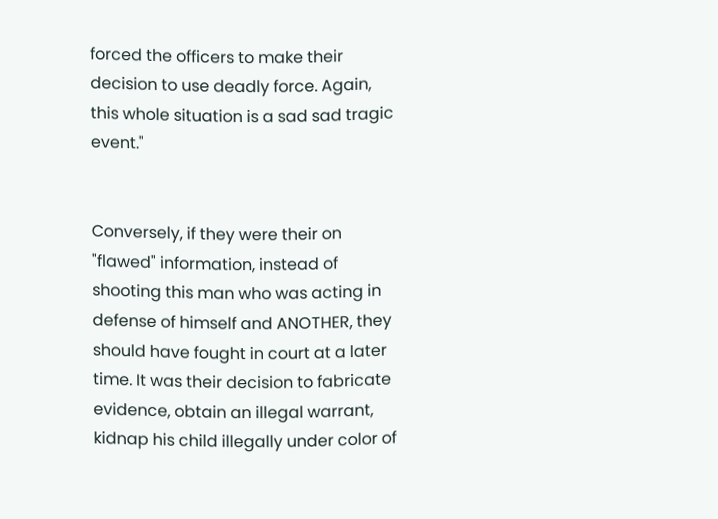forced the officers to make their decision to use deadly force. Again, this whole situation is a sad sad tragic event."


Conversely, if they were their on "flawed" information, instead of shooting this man who was acting in defense of himself and ANOTHER, they should have fought in court at a later time. It was their decision to fabricate evidence, obtain an illegal warrant, kidnap his child illegally under color of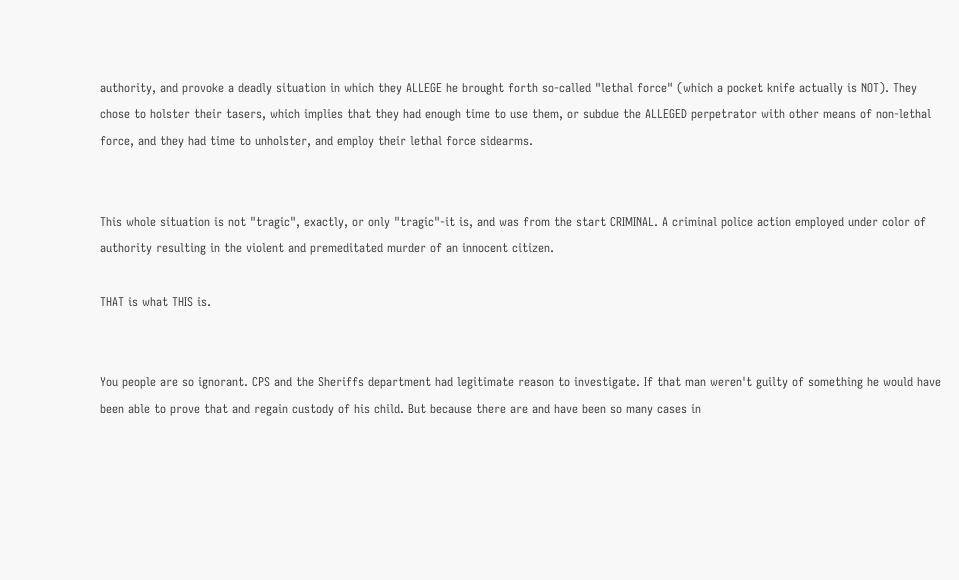authority, and provoke a deadly situation in which they ALLEGE he brought forth so-called "lethal force" (which a pocket knife actually is NOT). They chose to holster their tasers, which implies that they had enough time to use them, or subdue the ALLEGED perpetrator with other means of non-lethal force, and they had time to unholster, and employ their lethal force sidearms.


This whole situation is not "tragic", exactly, or only "tragic"-it is, and was from the start CRIMINAL. A criminal police action employed under color of authority resulting in the violent and premeditated murder of an innocent citizen.

THAT is what THIS is.


You people are so ignorant. CPS and the Sheriffs department had legitimate reason to investigate. If that man weren't guilty of something he would have been able to prove that and regain custody of his child. But because there are and have been so many cases in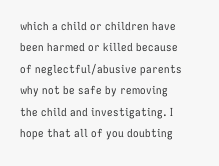which a child or children have been harmed or killed because of neglectful/abusive parents why not be safe by removing the child and investigating. I hope that all of you doubting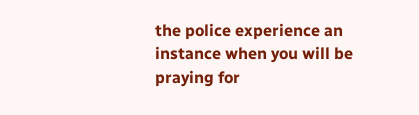the police experience an instance when you will be praying for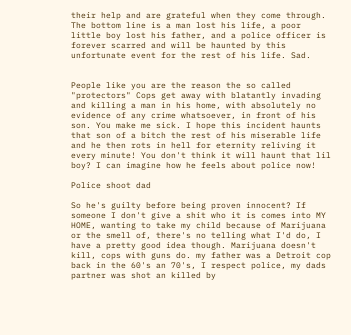their help and are grateful when they come through. The bottom line is a man lost his life, a poor little boy lost his father, and a police officer is forever scarred and will be haunted by this unfortunate event for the rest of his life. Sad.


People like you are the reason the so called "protectors" Cops get away with blatantly invading and killing a man in his home, with absolutely no evidence of any crime whatsoever, in front of his son. You make me sick. I hope this incident haunts that son of a bitch the rest of his miserable life and he then rots in hell for eternity reliving it every minute! You don't think it will haunt that lil boy? I can imagine how he feels about police now!

Police shoot dad

So he's guilty before being proven innocent? If someone I don't give a shit who it is comes into MY HOME, wanting to take my child because of Marijuana or the smell of, there's no telling what I'd do, I have a pretty good idea though. Marijuana doesn't kill, cops with guns do. my father was a Detroit cop back in the 60's an 70's, I respect police, my dads partner was shot an killed by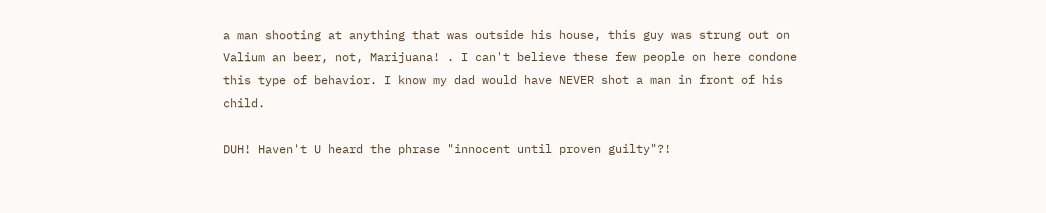a man shooting at anything that was outside his house, this guy was strung out on Valium an beer, not, Marijuana! . I can't believe these few people on here condone this type of behavior. I know my dad would have NEVER shot a man in front of his child.

DUH! Haven't U heard the phrase "innocent until proven guilty"?!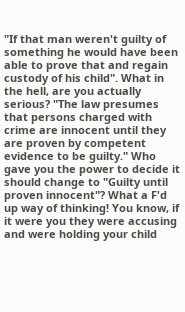"If that man weren't guilty of something he would have been able to prove that and regain custody of his child". What in the hell, are you actually serious? "The law presumes that persons charged with crime are innocent until they are proven by competent evidence to be guilty." Who gave you the power to decide it should change to "Guilty until proven innocent"? What a F'd up way of thinking! You know, if it were you they were accusing and were holding your child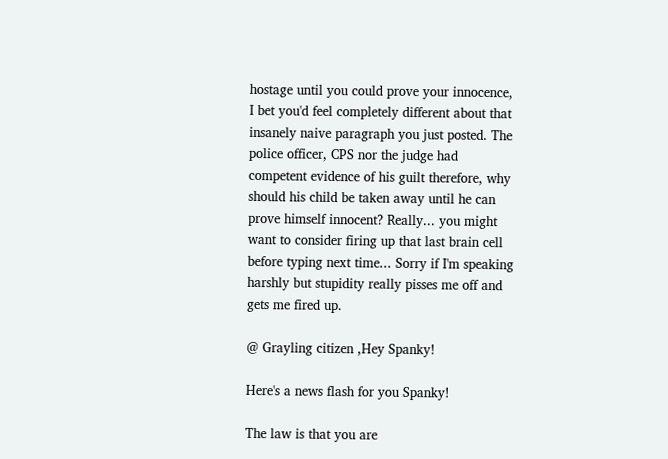hostage until you could prove your innocence, I bet you'd feel completely different about that insanely naive paragraph you just posted. The police officer, CPS nor the judge had competent evidence of his guilt therefore, why should his child be taken away until he can prove himself innocent? Really... you might want to consider firing up that last brain cell before typing next time... Sorry if I'm speaking harshly but stupidity really pisses me off and gets me fired up.

@ Grayling citizen ,Hey Spanky!

Here's a news flash for you Spanky!

The law is that you are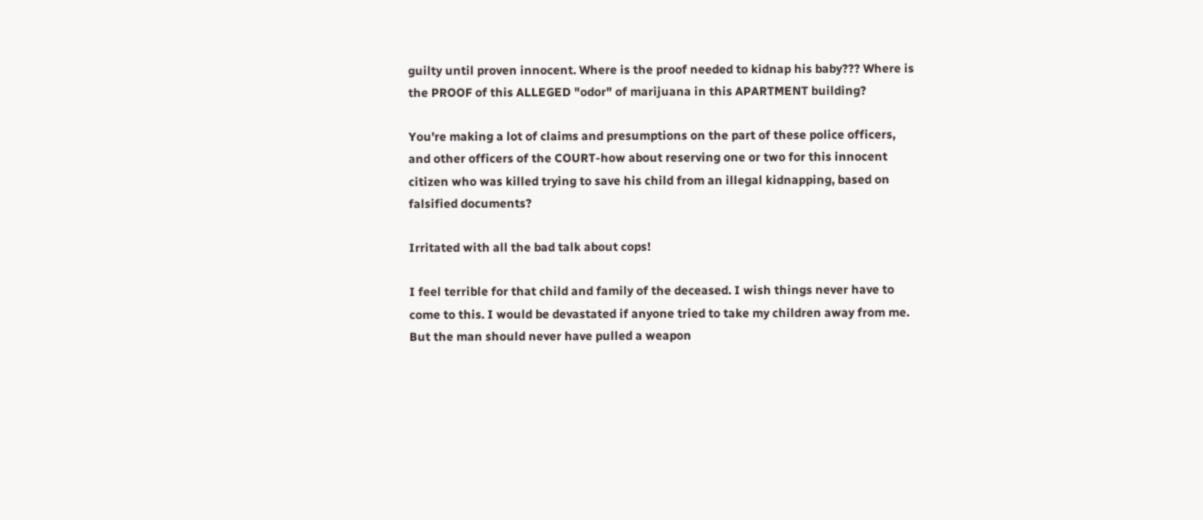guilty until proven innocent. Where is the proof needed to kidnap his baby??? Where is the PROOF of this ALLEGED "odor" of marijuana in this APARTMENT building?

You're making a lot of claims and presumptions on the part of these police officers, and other officers of the COURT-how about reserving one or two for this innocent citizen who was killed trying to save his child from an illegal kidnapping, based on falsified documents?

Irritated with all the bad talk about cops!

I feel terrible for that child and family of the deceased. I wish things never have to come to this. I would be devastated if anyone tried to take my children away from me. But the man should never have pulled a weapon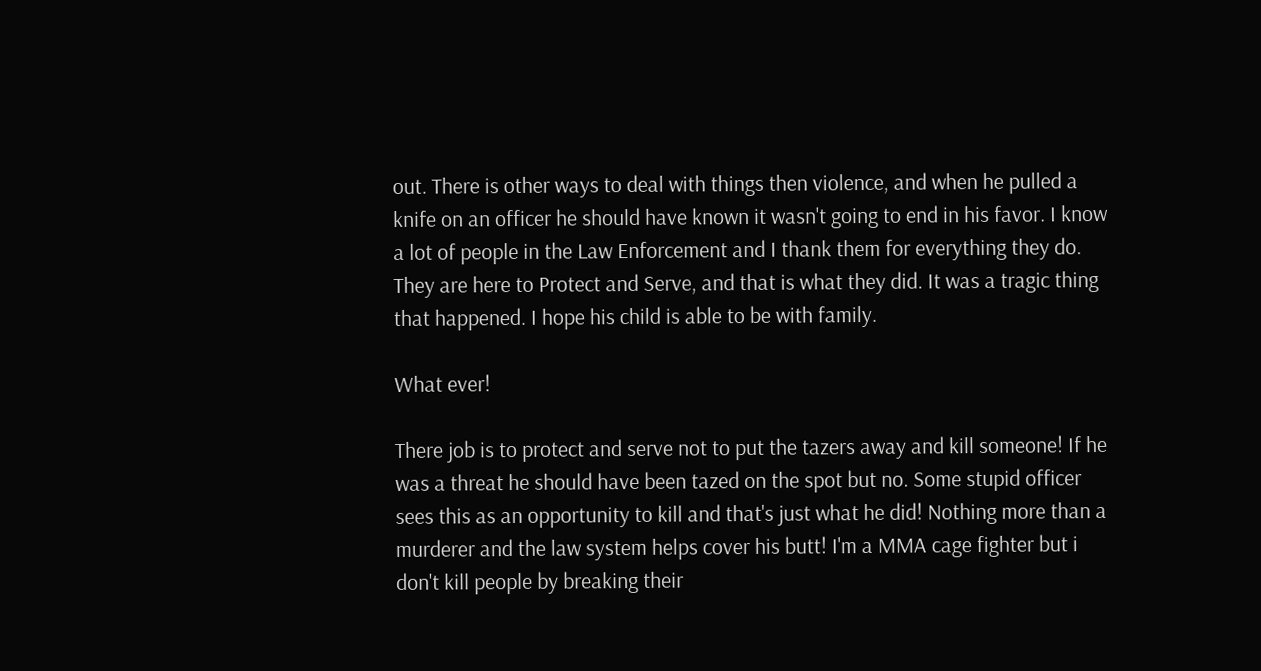out. There is other ways to deal with things then violence, and when he pulled a knife on an officer he should have known it wasn't going to end in his favor. I know a lot of people in the Law Enforcement and I thank them for everything they do. They are here to Protect and Serve, and that is what they did. It was a tragic thing that happened. I hope his child is able to be with family.

What ever!

There job is to protect and serve not to put the tazers away and kill someone! If he was a threat he should have been tazed on the spot but no. Some stupid officer sees this as an opportunity to kill and that's just what he did! Nothing more than a murderer and the law system helps cover his butt! I'm a MMA cage fighter but i don't kill people by breaking their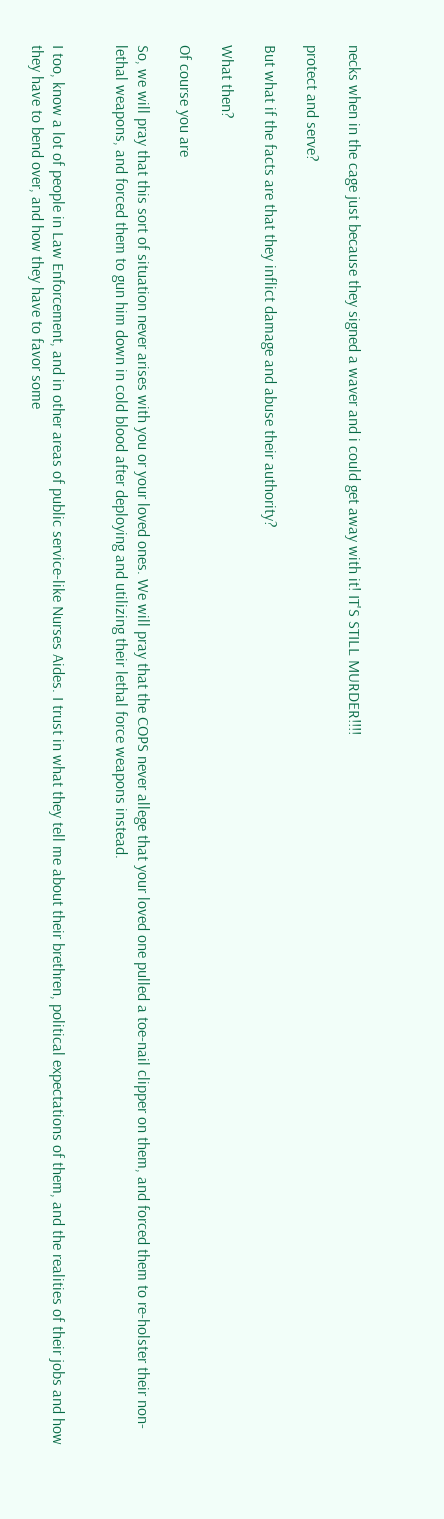necks when in the cage just because they signed a waver and i could get away with it! IT'S STILL MURDER!!!!

protect and serve?

But what if the facts are that they inflict damage and abuse their authority?

What then?

Of course you are

So, we will pray that this sort of situation never arises with you or your loved ones. We will pray that the COPS never allege that your loved one pulled a toe-nail clipper on them, and forced them to re-holster their non-lethal weapons, and forced them to gun him down in cold blood after deploying and utilizing their lethal force weapons instead.


I too, know a lot of people in Law Enforcement, and in other areas of public service-like Nurses Aides. I trust in what they tell me about their brethren, political expectations of them, and the realities of their jobs and how they have to bend over, and how they have to favor some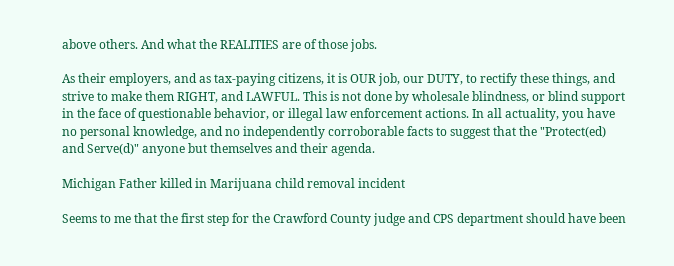above others. And what the REALITIES are of those jobs.

As their employers, and as tax-paying citizens, it is OUR job, our DUTY, to rectify these things, and strive to make them RIGHT, and LAWFUL. This is not done by wholesale blindness, or blind support in the face of questionable behavior, or illegal law enforcement actions. In all actuality, you have no personal knowledge, and no independently corroborable facts to suggest that the "Protect(ed) and Serve(d)" anyone but themselves and their agenda.

Michigan Father killed in Marijuana child removal incident

Seems to me that the first step for the Crawford County judge and CPS department should have been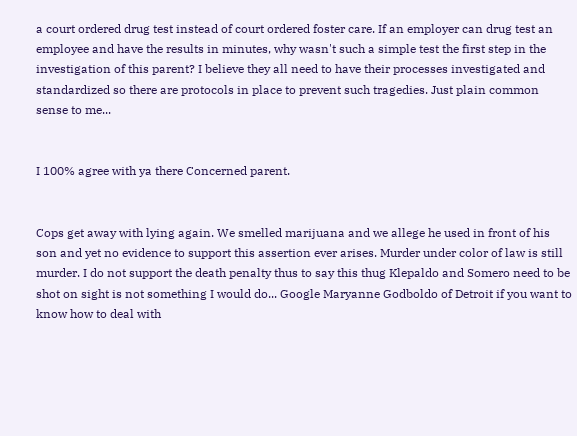a court ordered drug test instead of court ordered foster care. If an employer can drug test an employee and have the results in minutes, why wasn't such a simple test the first step in the investigation of this parent? I believe they all need to have their processes investigated and standardized so there are protocols in place to prevent such tragedies. Just plain common sense to me...


I 100% agree with ya there Concerned parent.


Cops get away with lying again. We smelled marijuana and we allege he used in front of his son and yet no evidence to support this assertion ever arises. Murder under color of law is still murder. I do not support the death penalty thus to say this thug Klepaldo and Somero need to be shot on sight is not something I would do... Google Maryanne Godboldo of Detroit if you want to know how to deal with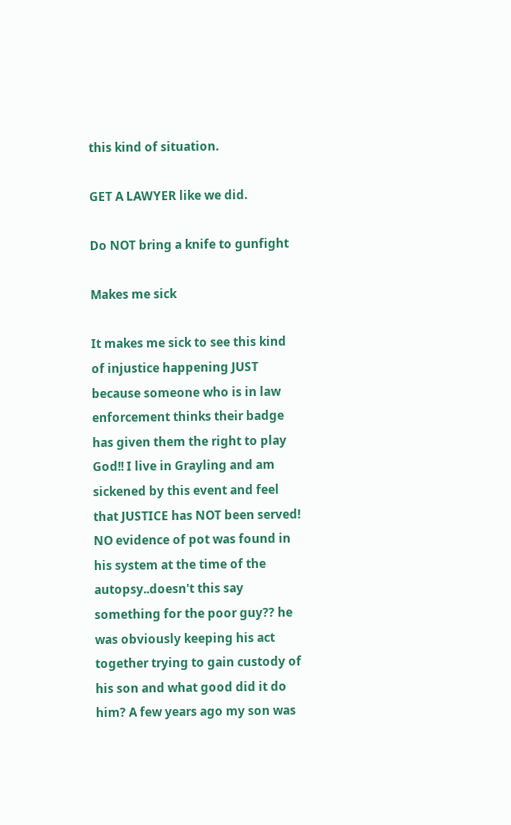this kind of situation.

GET A LAWYER like we did.

Do NOT bring a knife to gunfight

Makes me sick

It makes me sick to see this kind of injustice happening JUST because someone who is in law enforcement thinks their badge has given them the right to play God!! I live in Grayling and am sickened by this event and feel that JUSTICE has NOT been served! NO evidence of pot was found in his system at the time of the autopsy..doesn't this say something for the poor guy?? he was obviously keeping his act together trying to gain custody of his son and what good did it do him? A few years ago my son was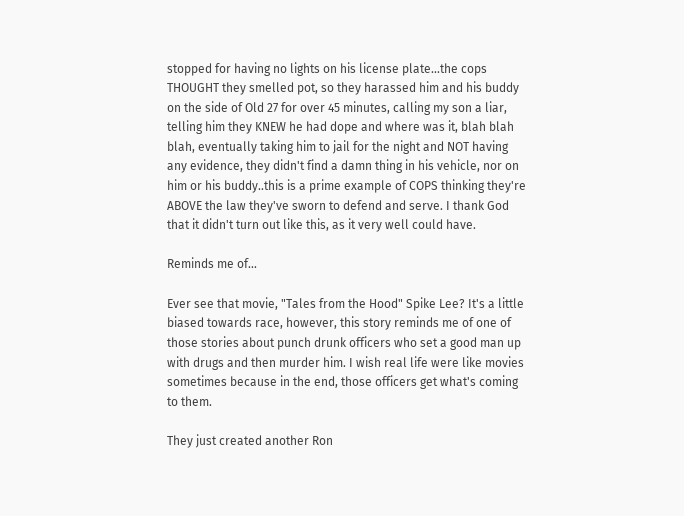stopped for having no lights on his license plate...the cops THOUGHT they smelled pot, so they harassed him and his buddy on the side of Old 27 for over 45 minutes, calling my son a liar, telling him they KNEW he had dope and where was it, blah blah blah, eventually taking him to jail for the night and NOT having any evidence, they didn't find a damn thing in his vehicle, nor on him or his buddy..this is a prime example of COPS thinking they're ABOVE the law they've sworn to defend and serve. I thank God that it didn't turn out like this, as it very well could have.

Reminds me of...

Ever see that movie, "Tales from the Hood" Spike Lee? It's a little biased towards race, however, this story reminds me of one of those stories about punch drunk officers who set a good man up with drugs and then murder him. I wish real life were like movies sometimes because in the end, those officers get what's coming to them.

They just created another Ron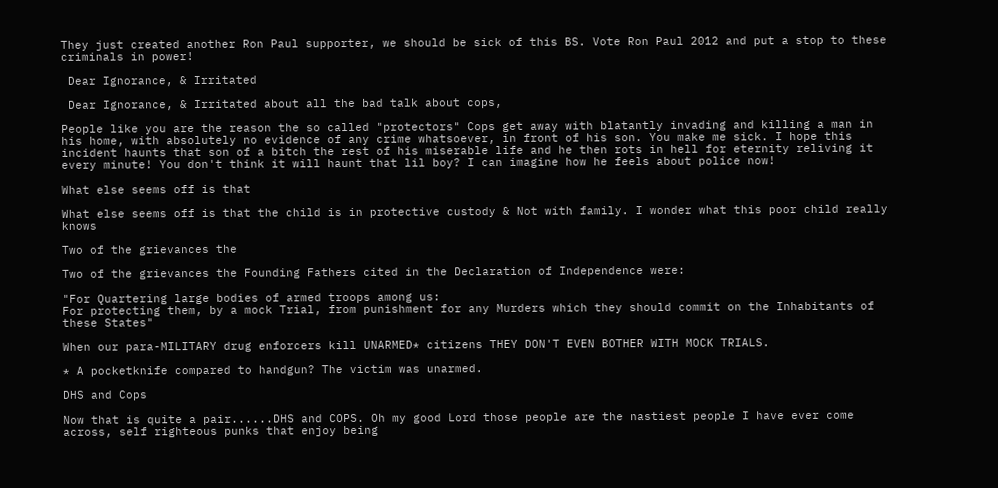They just created another Ron Paul supporter, we should be sick of this BS. Vote Ron Paul 2012 and put a stop to these criminals in power!

 Dear Ignorance, & Irritated

 Dear Ignorance, & Irritated about all the bad talk about cops,

People like you are the reason the so called "protectors" Cops get away with blatantly invading and killing a man in his home, with absolutely no evidence of any crime whatsoever, in front of his son. You make me sick. I hope this incident haunts that son of a bitch the rest of his miserable life and he then rots in hell for eternity reliving it every minute! You don't think it will haunt that lil boy? I can imagine how he feels about police now!

What else seems off is that

What else seems off is that the child is in protective custody & Not with family. I wonder what this poor child really knows

Two of the grievances the

Two of the grievances the Founding Fathers cited in the Declaration of Independence were:

"For Quartering large bodies of armed troops among us:
For protecting them, by a mock Trial, from punishment for any Murders which they should commit on the Inhabitants of these States"

When our para-MILITARY drug enforcers kill UNARMED* citizens THEY DON'T EVEN BOTHER WITH MOCK TRIALS.

* A pocketknife compared to handgun? The victim was unarmed.

DHS and Cops

Now that is quite a pair......DHS and COPS. Oh my good Lord those people are the nastiest people I have ever come across, self righteous punks that enjoy being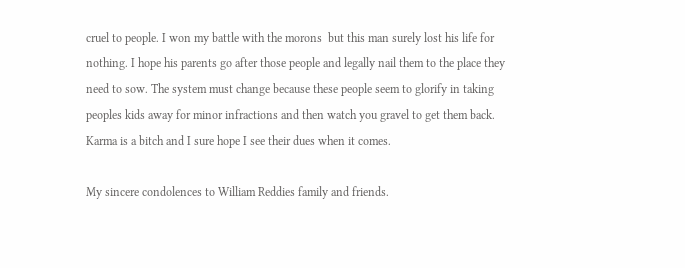cruel to people. I won my battle with the morons  but this man surely lost his life for nothing. I hope his parents go after those people and legally nail them to the place they need to sow. The system must change because these people seem to glorify in taking peoples kids away for minor infractions and then watch you gravel to get them back. Karma is a bitch and I sure hope I see their dues when it comes.

My sincere condolences to William Reddies family and friends.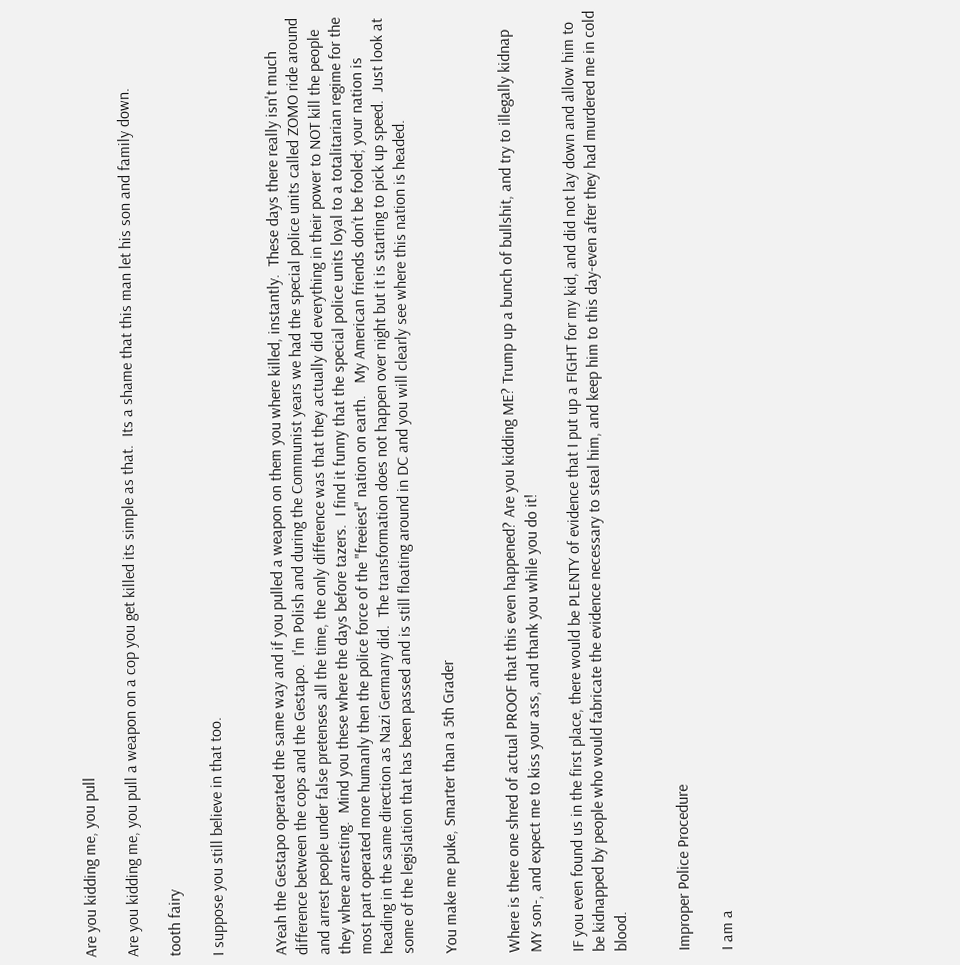Are you kidding me, you pull

Are you kidding me, you pull a weapon on a cop you get killed its simple as that.  Its a shame that this man let his son and family down.

tooth fairy

I suppose you still believe in that too.


AYeah the Gestapo operated the same way and if you pulled a weapon on them you where killed, instantly.  These days there really isn't much difference between the cops and the Gestapo.  I'm Polish and during the Communist years we had the special police units called ZOMO ride around and arrest people under false pretenses all the time, the only difference was that they actually did everything in their power to NOT kill the people they where arresting.  Mind you these where the days before tazers.  I find it funny that the special police units loyal to a totalitarian regime for the most part operated more humanly then the police force of the "freeiest" nation on earth.   My American friends don’t be fooled; your nation is heading in the same direction as Nazi Germany did.  The transformation does not happen over night but it is starting to pick up speed.  Just look at some of the legislation that has been passed and is still floating around in DC and you will clearly see where this nation is headed.

You make me puke, Smarter than a 5th Grader


Where is there one shred of actual PROOF that this even happened? Are you kidding ME? Trump up a bunch of bullshit, and try to illegally kidnap MY son-, and expect me to kiss your ass, and thank you while you do it!

IF you even found us in the first place, there would be PLENTY of evidence that I put up a FIGHT for my kid, and did not lay down and allow him to be kidnapped by people who would fabricate the evidence necessary to steal him, and keep him to this day-even after they had murdered me in cold blood.


Improper Police Procedure

I am a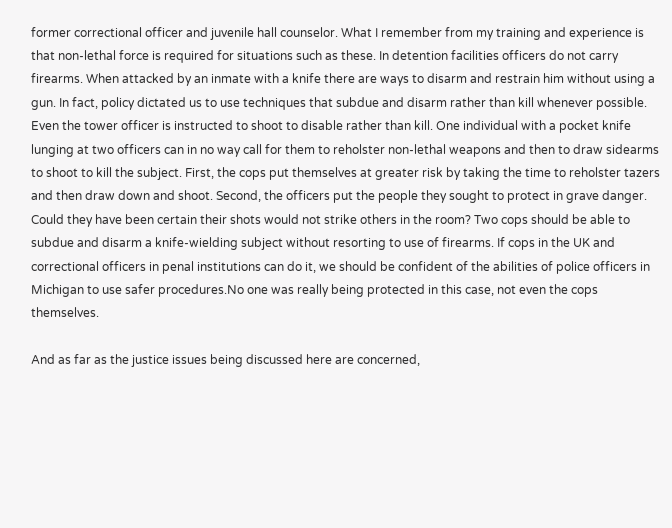former correctional officer and juvenile hall counselor. What I remember from my training and experience is that non-lethal force is required for situations such as these. In detention facilities officers do not carry firearms. When attacked by an inmate with a knife there are ways to disarm and restrain him without using a gun. In fact, policy dictated us to use techniques that subdue and disarm rather than kill whenever possible. Even the tower officer is instructed to shoot to disable rather than kill. One individual with a pocket knife lunging at two officers can in no way call for them to reholster non-lethal weapons and then to draw sidearms to shoot to kill the subject. First, the cops put themselves at greater risk by taking the time to reholster tazers and then draw down and shoot. Second, the officers put the people they sought to protect in grave danger. Could they have been certain their shots would not strike others in the room? Two cops should be able to subdue and disarm a knife-wielding subject without resorting to use of firearms. If cops in the UK and correctional officers in penal institutions can do it, we should be confident of the abilities of police officers in Michigan to use safer procedures.No one was really being protected in this case, not even the cops themselves.

And as far as the justice issues being discussed here are concerned,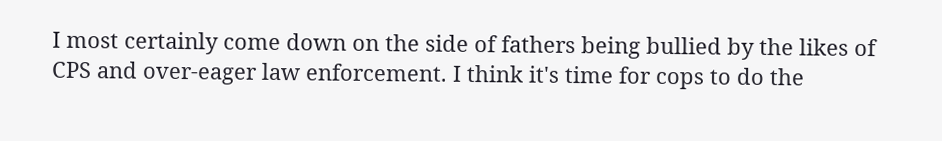I most certainly come down on the side of fathers being bullied by the likes of CPS and over-eager law enforcement. I think it's time for cops to do the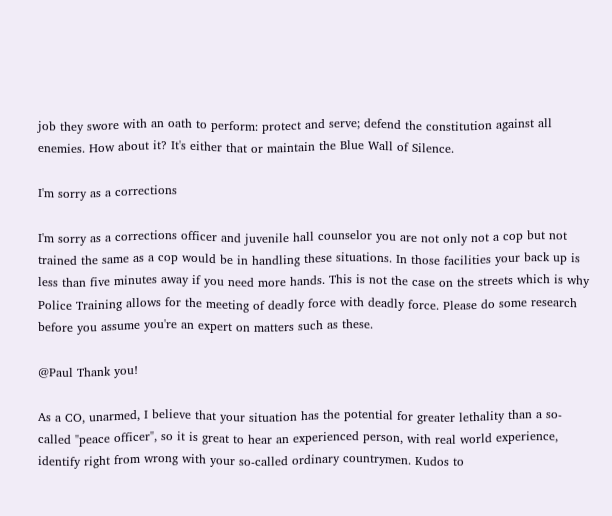job they swore with an oath to perform: protect and serve; defend the constitution against all enemies. How about it? It's either that or maintain the Blue Wall of Silence.

I'm sorry as a corrections

I'm sorry as a corrections officer and juvenile hall counselor you are not only not a cop but not trained the same as a cop would be in handling these situations. In those facilities your back up is less than five minutes away if you need more hands. This is not the case on the streets which is why Police Training allows for the meeting of deadly force with deadly force. Please do some research before you assume you're an expert on matters such as these.

@Paul Thank you!

As a CO, unarmed, I believe that your situation has the potential for greater lethality than a so-called "peace officer", so it is great to hear an experienced person, with real world experience, identify right from wrong with your so-called ordinary countrymen. Kudos to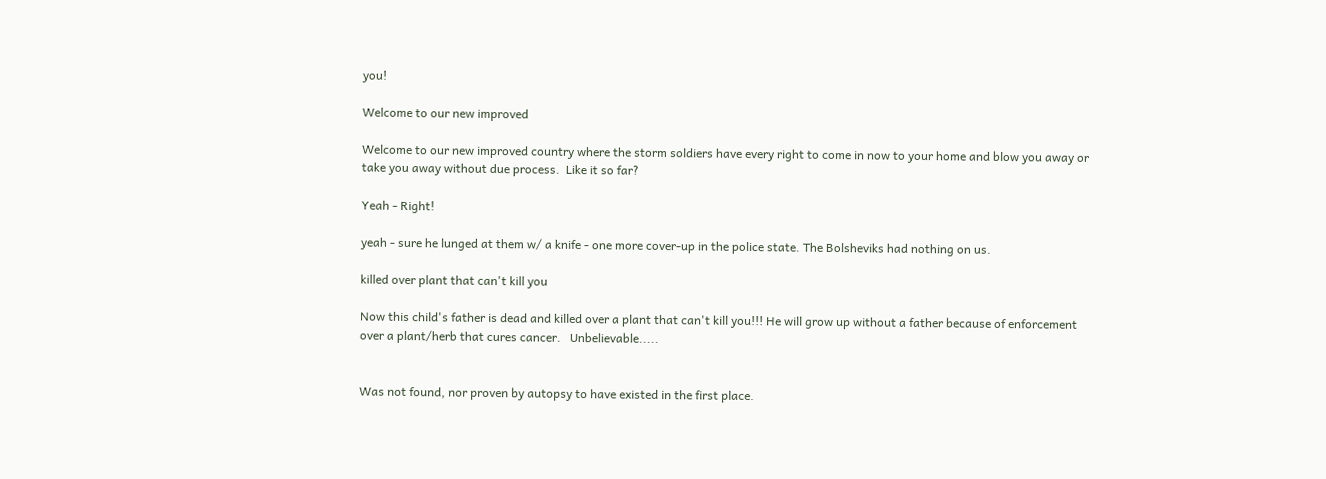you!

Welcome to our new improved

Welcome to our new improved country where the storm soldiers have every right to come in now to your home and blow you away or take you away without due process.  Like it so far?

Yeah - Right!

yeah - sure he lunged at them w/ a knife - one more cover-up in the police state. The Bolsheviks had nothing on us.

killed over plant that can't kill you

Now this child's father is dead and killed over a plant that can't kill you!!! He will grow up without a father because of enforcement over a plant/herb that cures cancer.   Unbelievable.....


Was not found, nor proven by autopsy to have existed in the first place.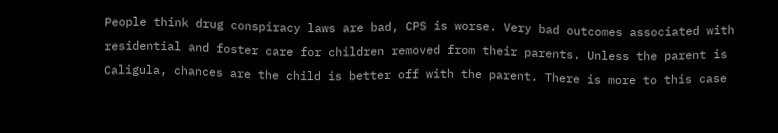People think drug conspiracy laws are bad, CPS is worse. Very bad outcomes associated with residential and foster care for children removed from their parents. Unless the parent is Caligula, chances are the child is better off with the parent. There is more to this case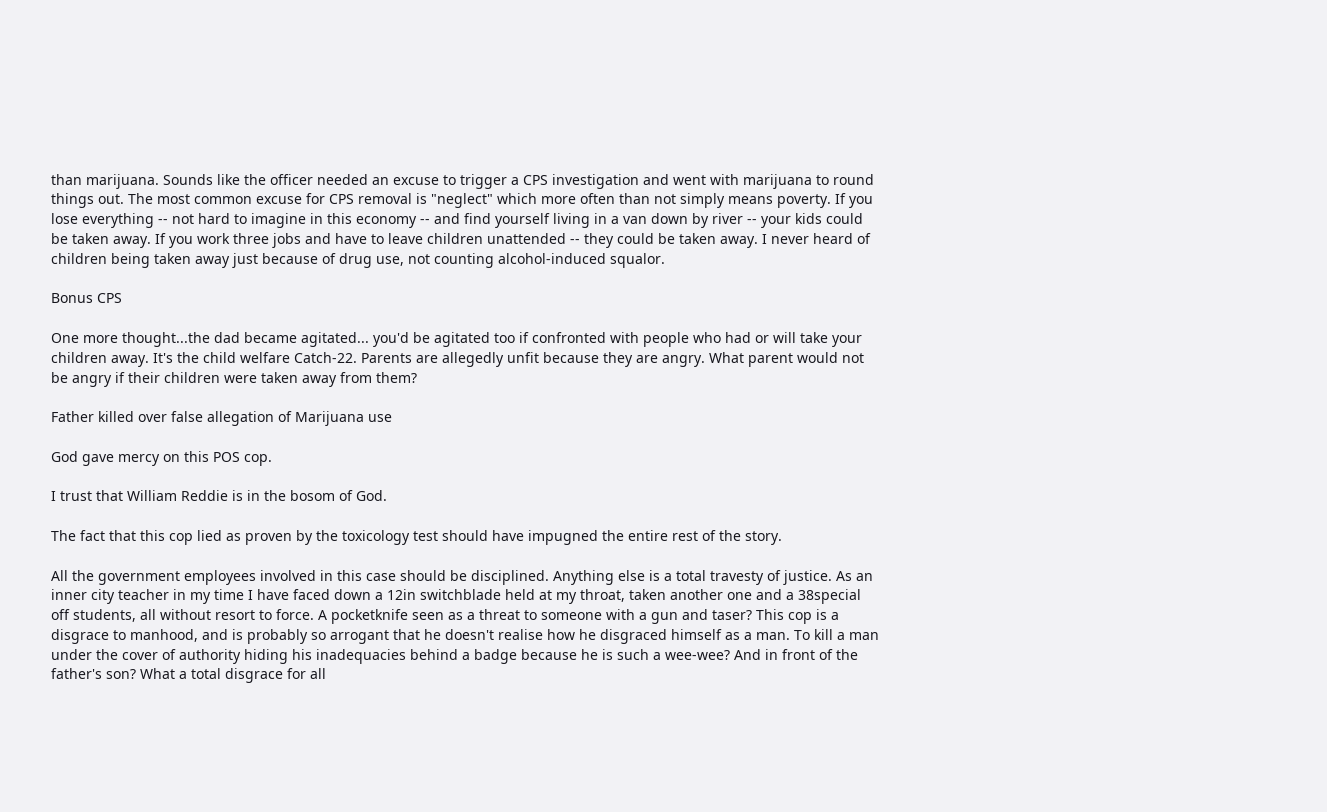than marijuana. Sounds like the officer needed an excuse to trigger a CPS investigation and went with marijuana to round things out. The most common excuse for CPS removal is "neglect" which more often than not simply means poverty. If you lose everything -- not hard to imagine in this economy -- and find yourself living in a van down by river -- your kids could be taken away. If you work three jobs and have to leave children unattended -- they could be taken away. I never heard of children being taken away just because of drug use, not counting alcohol-induced squalor.

Bonus CPS

One more thought...the dad became agitated... you'd be agitated too if confronted with people who had or will take your children away. It's the child welfare Catch-22. Parents are allegedly unfit because they are angry. What parent would not be angry if their children were taken away from them?

Father killed over false allegation of Marijuana use

God gave mercy on this POS cop.

I trust that William Reddie is in the bosom of God.

The fact that this cop lied as proven by the toxicology test should have impugned the entire rest of the story.

All the government employees involved in this case should be disciplined. Anything else is a total travesty of justice. As an inner city teacher in my time I have faced down a 12in switchblade held at my throat, taken another one and a 38special off students, all without resort to force. A pocketknife seen as a threat to someone with a gun and taser? This cop is a disgrace to manhood, and is probably so arrogant that he doesn't realise how he disgraced himself as a man. To kill a man under the cover of authority hiding his inadequacies behind a badge because he is such a wee-wee? And in front of the father's son? What a total disgrace for all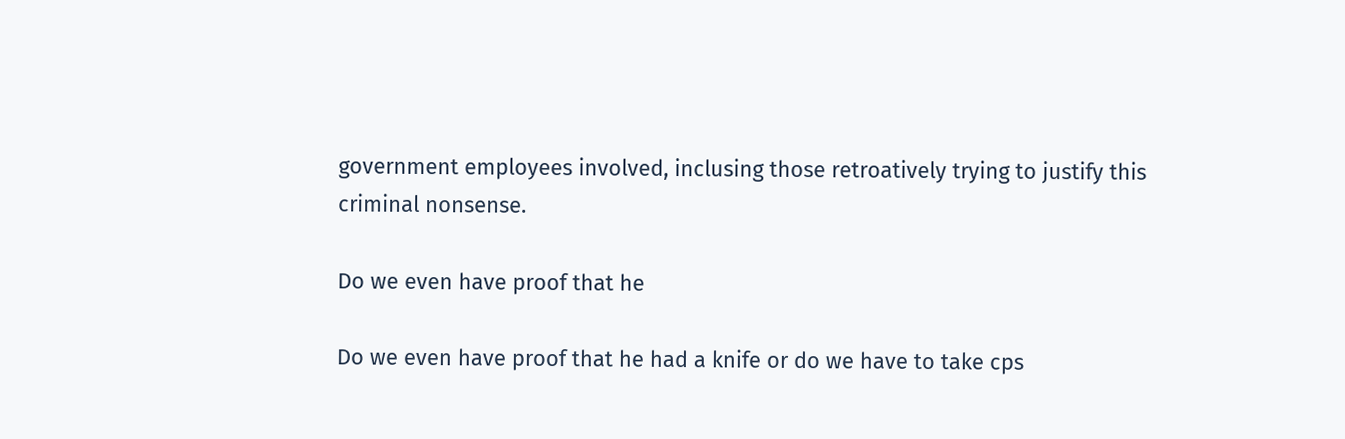government employees involved, inclusing those retroatively trying to justify this criminal nonsense.

Do we even have proof that he

Do we even have proof that he had a knife or do we have to take cps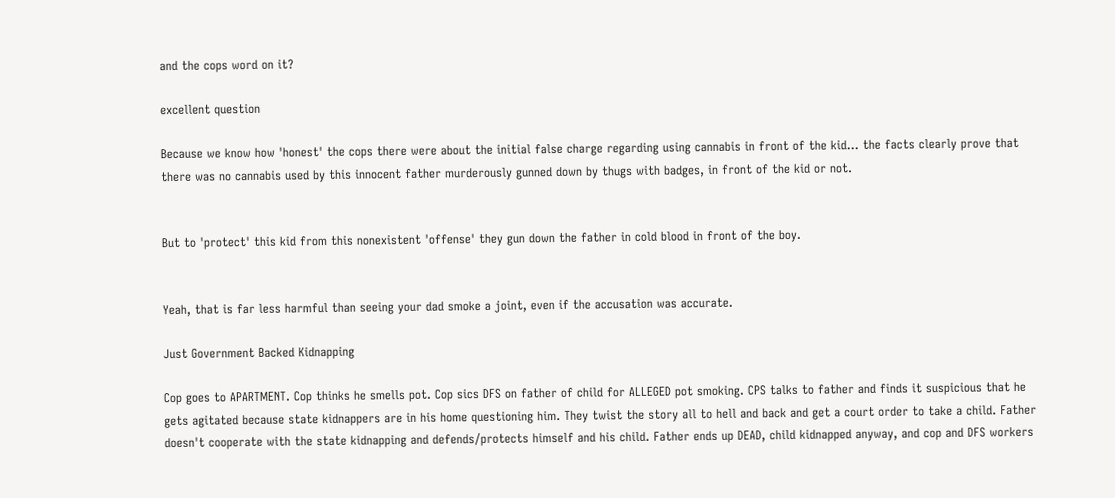and the cops word on it?

excellent question

Because we know how 'honest' the cops there were about the initial false charge regarding using cannabis in front of the kid... the facts clearly prove that there was no cannabis used by this innocent father murderously gunned down by thugs with badges, in front of the kid or not.


But to 'protect' this kid from this nonexistent 'offense' they gun down the father in cold blood in front of the boy.


Yeah, that is far less harmful than seeing your dad smoke a joint, even if the accusation was accurate.

Just Government Backed Kidnapping

Cop goes to APARTMENT. Cop thinks he smells pot. Cop sics DFS on father of child for ALLEGED pot smoking. CPS talks to father and finds it suspicious that he gets agitated because state kidnappers are in his home questioning him. They twist the story all to hell and back and get a court order to take a child. Father doesn't cooperate with the state kidnapping and defends/protects himself and his child. Father ends up DEAD, child kidnapped anyway, and cop and DFS workers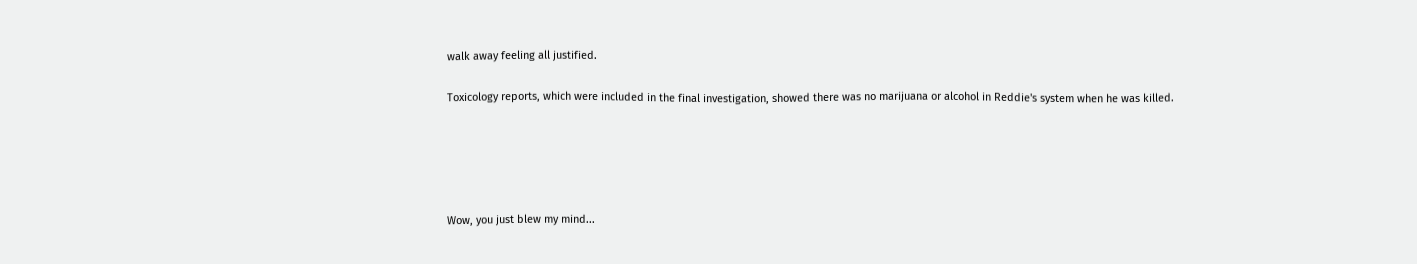walk away feeling all justified.

Toxicology reports, which were included in the final investigation, showed there was no marijuana or alcohol in Reddie's system when he was killed.





Wow, you just blew my mind...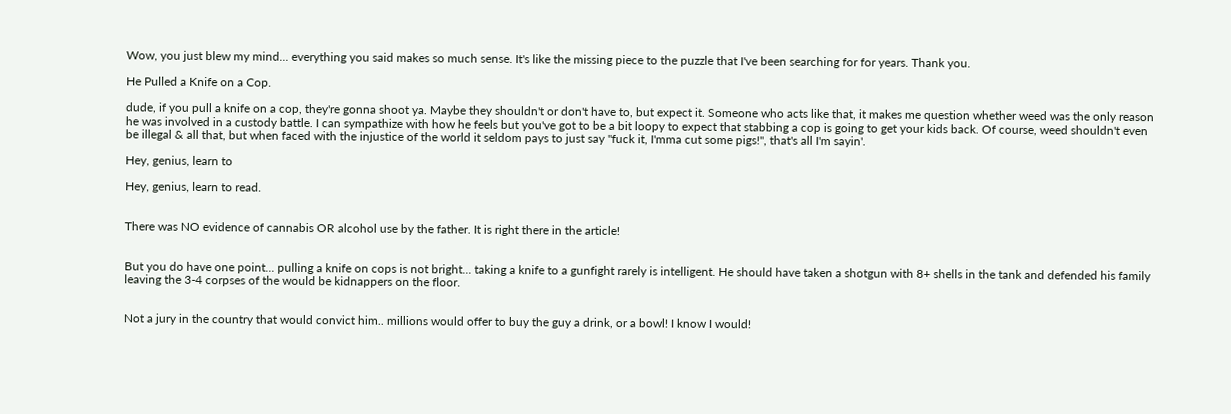Wow, you just blew my mind... everything you said makes so much sense. It's like the missing piece to the puzzle that I've been searching for for years. Thank you.

He Pulled a Knife on a Cop.

dude, if you pull a knife on a cop, they're gonna shoot ya. Maybe they shouldn't or don't have to, but expect it. Someone who acts like that, it makes me question whether weed was the only reason he was involved in a custody battle. I can sympathize with how he feels but you've got to be a bit loopy to expect that stabbing a cop is going to get your kids back. Of course, weed shouldn't even be illegal & all that, but when faced with the injustice of the world it seldom pays to just say "fuck it, I'mma cut some pigs!", that's all I'm sayin'.

Hey, genius, learn to

Hey, genius, learn to read.


There was NO evidence of cannabis OR alcohol use by the father. It is right there in the article!


But you do have one point... pulling a knife on cops is not bright... taking a knife to a gunfight rarely is intelligent. He should have taken a shotgun with 8+ shells in the tank and defended his family leaving the 3-4 corpses of the would be kidnappers on the floor.


Not a jury in the country that would convict him.. millions would offer to buy the guy a drink, or a bowl! I know I would!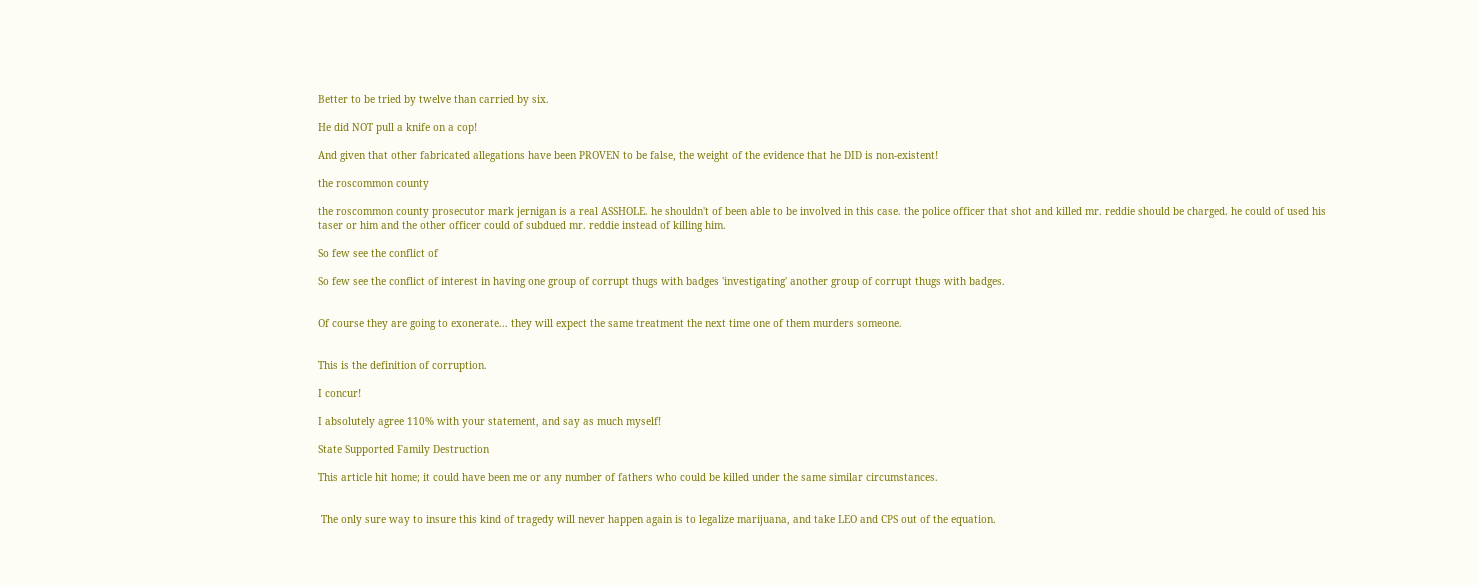Better to be tried by twelve than carried by six.

He did NOT pull a knife on a cop!

And given that other fabricated allegations have been PROVEN to be false, the weight of the evidence that he DID is non-existent!

the roscommon county

the roscommon county prosecutor mark jernigan is a real ASSHOLE. he shouldn't of been able to be involved in this case. the police officer that shot and killed mr. reddie should be charged. he could of used his taser or him and the other officer could of subdued mr. reddie instead of killing him.

So few see the conflict of

So few see the conflict of interest in having one group of corrupt thugs with badges 'investigating' another group of corrupt thugs with badges.


Of course they are going to exonerate... they will expect the same treatment the next time one of them murders someone.


This is the definition of corruption.

I concur!

I absolutely agree 110% with your statement, and say as much myself!

State Supported Family Destruction

This article hit home; it could have been me or any number of fathers who could be killed under the same similar circumstances.


 The only sure way to insure this kind of tragedy will never happen again is to legalize marijuana, and take LEO and CPS out of the equation.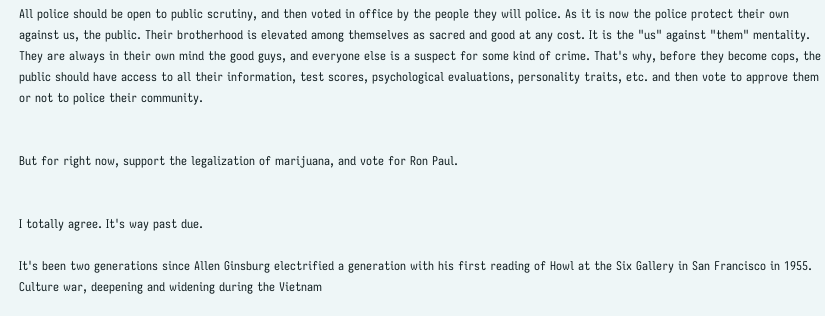All police should be open to public scrutiny, and then voted in office by the people they will police. As it is now the police protect their own against us, the public. Their brotherhood is elevated among themselves as sacred and good at any cost. It is the "us" against "them" mentality. They are always in their own mind the good guys, and everyone else is a suspect for some kind of crime. That's why, before they become cops, the public should have access to all their information, test scores, psychological evaluations, personality traits, etc. and then vote to approve them or not to police their community.


But for right now, support the legalization of marijuana, and vote for Ron Paul.


I totally agree. It's way past due.

It's been two generations since Allen Ginsburg electrified a generation with his first reading of Howl at the Six Gallery in San Francisco in 1955. Culture war, deepening and widening during the Vietnam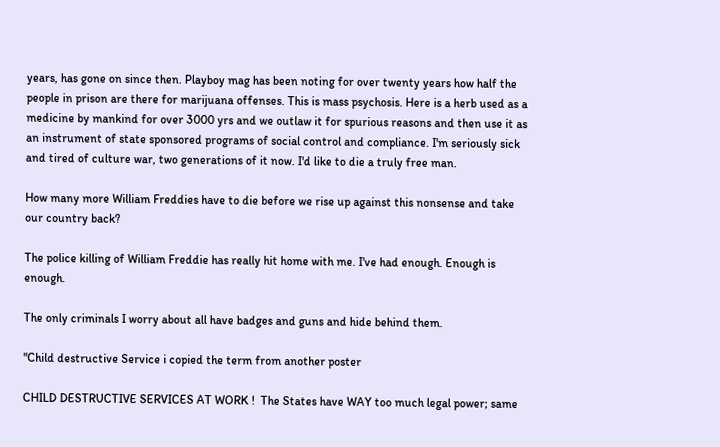years, has gone on since then. Playboy mag has been noting for over twenty years how half the people in prison are there for marijuana offenses. This is mass psychosis. Here is a herb used as a medicine by mankind for over 3000 yrs and we outlaw it for spurious reasons and then use it as an instrument of state sponsored programs of social control and compliance. I'm seriously sick and tired of culture war, two generations of it now. I'd like to die a truly free man.

How many more William Freddies have to die before we rise up against this nonsense and take our country back?

The police killing of William Freddie has really hit home with me. I've had enough. Enough is enough.

The only criminals I worry about all have badges and guns and hide behind them.

"Child destructive Service i copied the term from another poster

CHILD DESTRUCTIVE SERVICES AT WORK !  The States have WAY too much legal power; same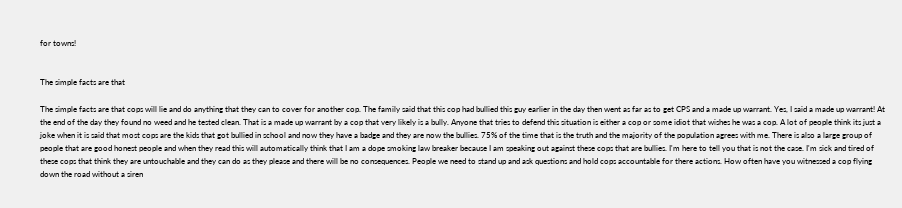for towns!


The simple facts are that

The simple facts are that cops will lie and do anything that they can to cover for another cop. The family said that this cop had bullied this guy earlier in the day then went as far as to get CPS and a made up warrant. Yes, I said a made up warrant! At the end of the day they found no weed and he tested clean. That is a made up warrant by a cop that very likely is a bully. Anyone that tries to defend this situation is either a cop or some idiot that wishes he was a cop. A lot of people think its just a joke when it is said that most cops are the kids that got bullied in school and now they have a badge and they are now the bullies. 75% of the time that is the truth and the majority of the population agrees with me. There is also a large group of people that are good honest people and when they read this will automatically think that I am a dope smoking law breaker because I am speaking out against these cops that are bullies. I'm here to tell you that is not the case. I'm sick and tired of these cops that think they are untouchable and they can do as they please and there will be no consequences. People we need to stand up and ask questions and hold cops accountable for there actions. How often have you witnessed a cop flying down the road without a siren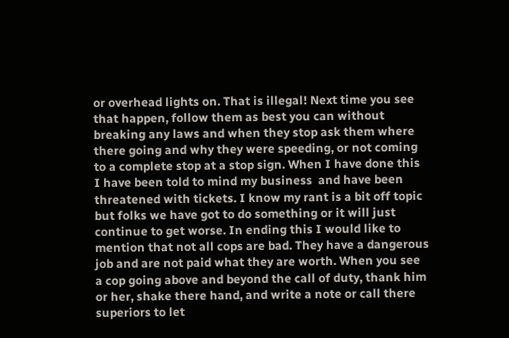or overhead lights on. That is illegal! Next time you see that happen, follow them as best you can without breaking any laws and when they stop ask them where there going and why they were speeding, or not coming to a complete stop at a stop sign. When I have done this I have been told to mind my business  and have been threatened with tickets. I know my rant is a bit off topic but folks we have got to do something or it will just continue to get worse. In ending this I would like to mention that not all cops are bad. They have a dangerous job and are not paid what they are worth. When you see a cop going above and beyond the call of duty, thank him or her, shake there hand, and write a note or call there superiors to let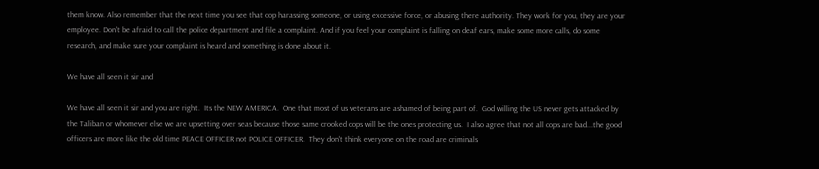them know. Also remember that the next time you see that cop harassing someone, or using excessive force, or abusing there authority. They work for you, they are your employee. Don't be afraid to call the police department and file a complaint. And if you feel your complaint is falling on deaf ears, make some more calls, do some research, and make sure your complaint is heard and something is done about it.

We have all seen it sir and

We have all seen it sir and you are right.  Its the NEW AMERICA.  One that most of us veterans are ashamed of being part of.  God willing the US never gets attacked by the Taliban or whomever else we are upsetting over seas because those same crooked cops will be the ones protecting us.  I also agree that not all cops are bad...the good officers are more like the old time PEACE OFFICER not POLICE OFFICER.  They don't think everyone on the road are criminals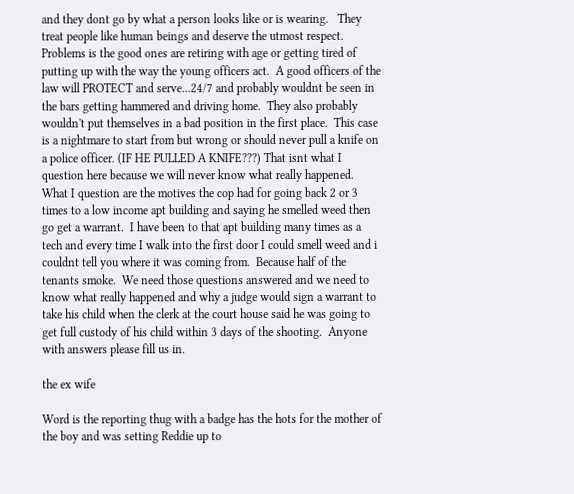and they dont go by what a person looks like or is wearing.   They treat people like human beings and deserve the utmost respect.  Problems is the good ones are retiring with age or getting tired of putting up with the way the young officers act.  A good officers of the law will PROTECT and serve...24/7 and probably wouldnt be seen in the bars getting hammered and driving home.  They also probably wouldn't put themselves in a bad position in the first place.  This case is a nightmare to start from but wrong or should never pull a knife on a police officer. (IF HE PULLED A KNIFE???) That isnt what I question here because we will never know what really happened.  What I question are the motives the cop had for going back 2 or 3 times to a low income apt building and saying he smelled weed then go get a warrant.  I have been to that apt building many times as a tech and every time I walk into the first door I could smell weed and i couldnt tell you where it was coming from.  Because half of the tenants smoke.  We need those questions answered and we need to know what really happened and why a judge would sign a warrant to take his child when the clerk at the court house said he was going to get full custody of his child within 3 days of the shooting.  Anyone with answers please fill us in.

the ex wife

Word is the reporting thug with a badge has the hots for the mother of the boy and was setting Reddie up to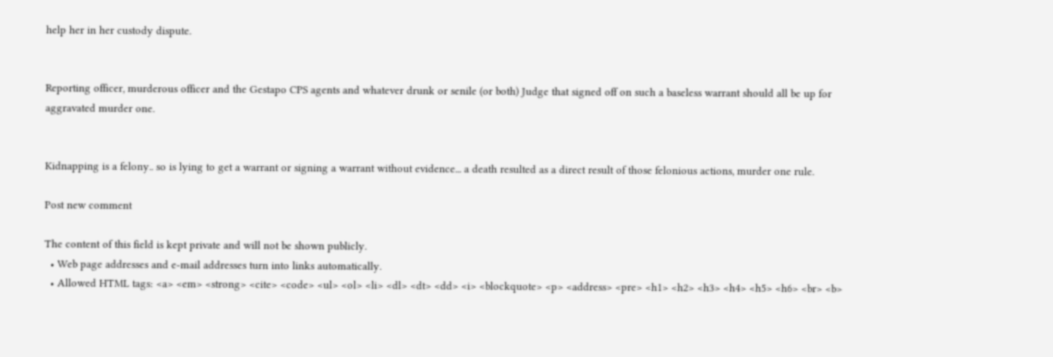help her in her custody dispute.


Reporting officer, murderous officer and the Gestapo CPS agents and whatever drunk or senile (or both) Judge that signed off on such a baseless warrant should all be up for aggravated murder one.


Kidnapping is a felony.. so is lying to get a warrant or signing a warrant without evidence... a death resulted as a direct result of those felonious actions, murder one rule.

Post new comment

The content of this field is kept private and will not be shown publicly.
  • Web page addresses and e-mail addresses turn into links automatically.
  • Allowed HTML tags: <a> <em> <strong> <cite> <code> <ul> <ol> <li> <dl> <dt> <dd> <i> <blockquote> <p> <address> <pre> <h1> <h2> <h3> <h4> <h5> <h6> <br> <b>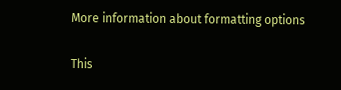More information about formatting options

This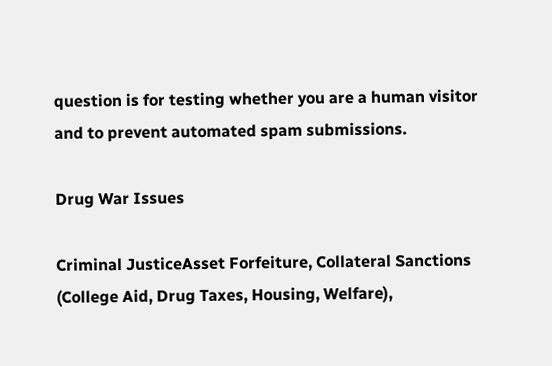question is for testing whether you are a human visitor and to prevent automated spam submissions.

Drug War Issues

Criminal JusticeAsset Forfeiture, Collateral Sanctions (College Aid, Drug Taxes, Housing, Welfare),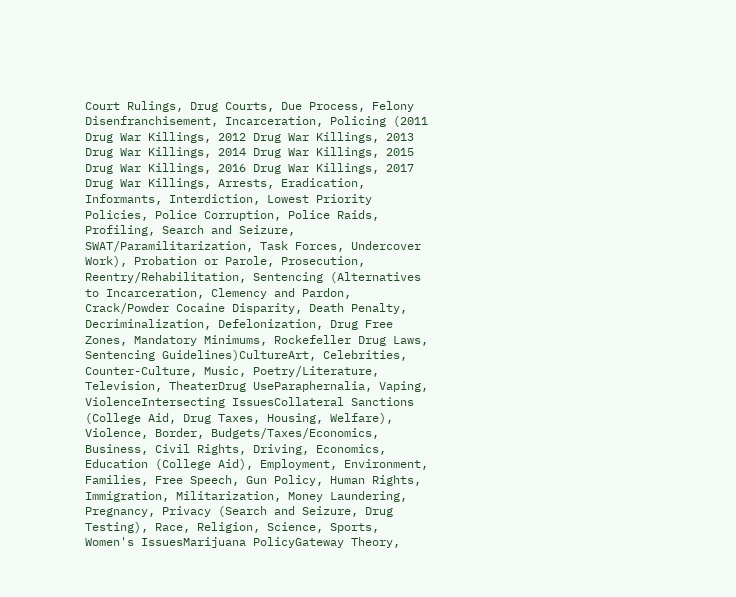Court Rulings, Drug Courts, Due Process, Felony Disenfranchisement, Incarceration, Policing (2011 Drug War Killings, 2012 Drug War Killings, 2013 Drug War Killings, 2014 Drug War Killings, 2015 Drug War Killings, 2016 Drug War Killings, 2017 Drug War Killings, Arrests, Eradication, Informants, Interdiction, Lowest Priority Policies, Police Corruption, Police Raids, Profiling, Search and Seizure, SWAT/Paramilitarization, Task Forces, Undercover Work), Probation or Parole, Prosecution, Reentry/Rehabilitation, Sentencing (Alternatives to Incarceration, Clemency and Pardon, Crack/Powder Cocaine Disparity, Death Penalty, Decriminalization, Defelonization, Drug Free Zones, Mandatory Minimums, Rockefeller Drug Laws, Sentencing Guidelines)CultureArt, Celebrities, Counter-Culture, Music, Poetry/Literature, Television, TheaterDrug UseParaphernalia, Vaping, ViolenceIntersecting IssuesCollateral Sanctions (College Aid, Drug Taxes, Housing, Welfare), Violence, Border, Budgets/Taxes/Economics, Business, Civil Rights, Driving, Economics, Education (College Aid), Employment, Environment, Families, Free Speech, Gun Policy, Human Rights, Immigration, Militarization, Money Laundering, Pregnancy, Privacy (Search and Seizure, Drug Testing), Race, Religion, Science, Sports, Women's IssuesMarijuana PolicyGateway Theory,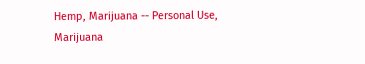Hemp, Marijuana -- Personal Use, Marijuana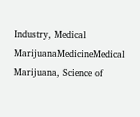Industry, Medical MarijuanaMedicineMedical Marijuana, Science of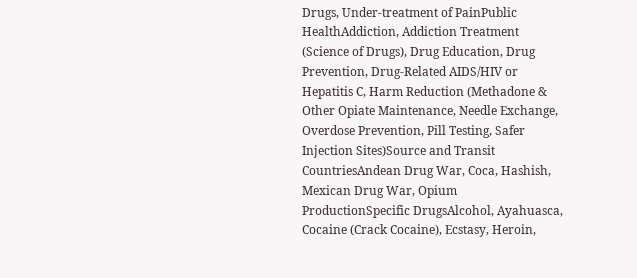Drugs, Under-treatment of PainPublic HealthAddiction, Addiction Treatment (Science of Drugs), Drug Education, Drug Prevention, Drug-Related AIDS/HIV or Hepatitis C, Harm Reduction (Methadone & Other Opiate Maintenance, Needle Exchange, Overdose Prevention, Pill Testing, Safer Injection Sites)Source and Transit CountriesAndean Drug War, Coca, Hashish, Mexican Drug War, Opium ProductionSpecific DrugsAlcohol, Ayahuasca, Cocaine (Crack Cocaine), Ecstasy, Heroin,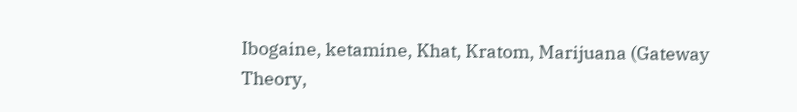Ibogaine, ketamine, Khat, Kratom, Marijuana (Gateway Theory,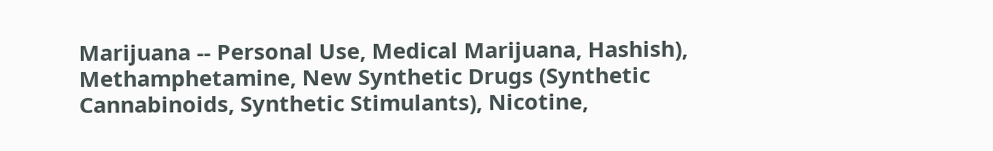Marijuana -- Personal Use, Medical Marijuana, Hashish), Methamphetamine, New Synthetic Drugs (Synthetic Cannabinoids, Synthetic Stimulants), Nicotine,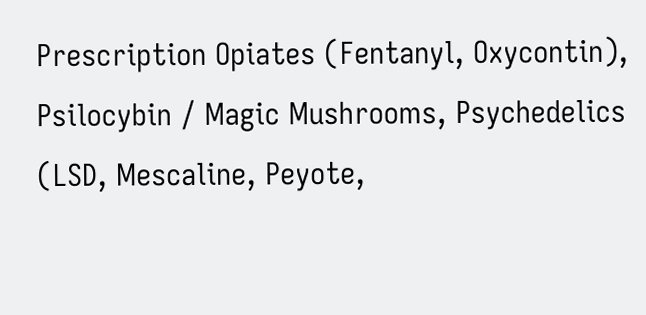Prescription Opiates (Fentanyl, Oxycontin), Psilocybin / Magic Mushrooms, Psychedelics (LSD, Mescaline, Peyote,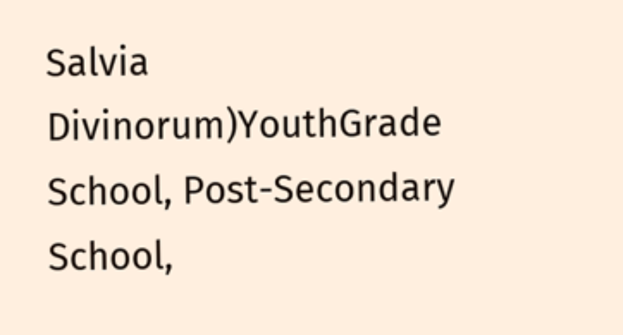Salvia Divinorum)YouthGrade School, Post-Secondary School,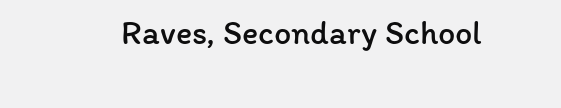Raves, Secondary School